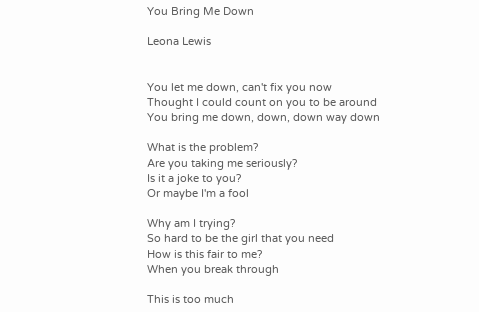You Bring Me Down

Leona Lewis


You let me down, can't fix you now
Thought I could count on you to be around
You bring me down, down, down way down

What is the problem?
Are you taking me seriously?
Is it a joke to you?
Or maybe I'm a fool

Why am I trying?
So hard to be the girl that you need
How is this fair to me?
When you break through

This is too much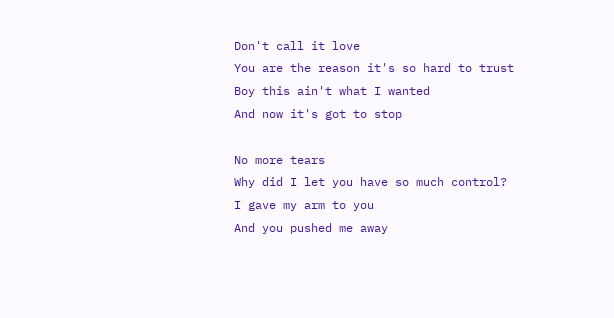Don't call it love
You are the reason it's so hard to trust
Boy this ain't what I wanted
And now it's got to stop

No more tears
Why did I let you have so much control?
I gave my arm to you
And you pushed me away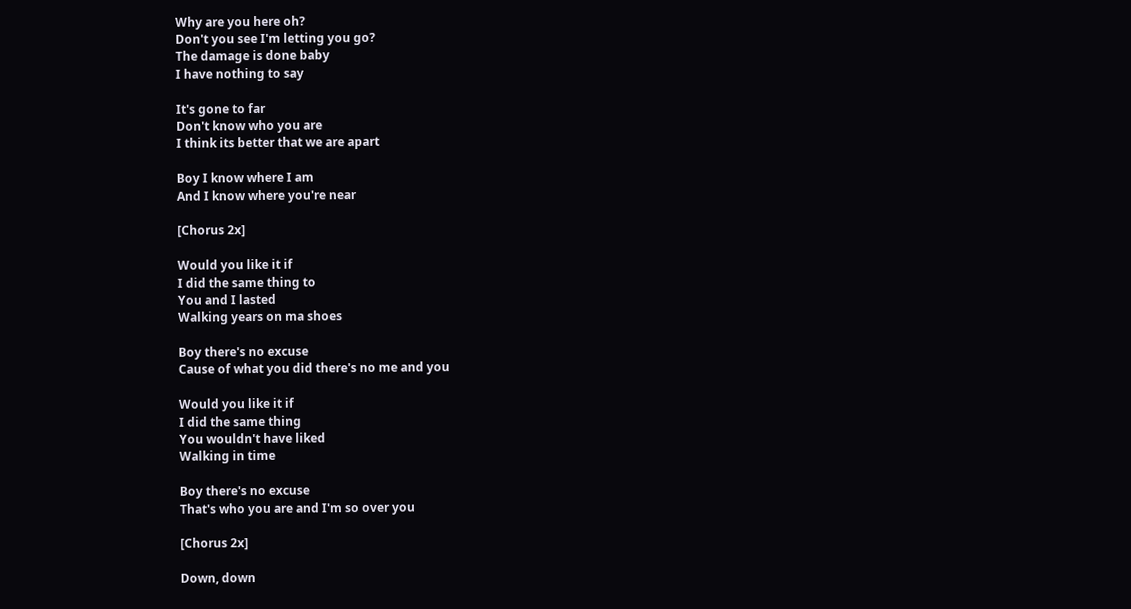Why are you here oh?
Don't you see I'm letting you go?
The damage is done baby
I have nothing to say

It's gone to far
Don't know who you are
I think its better that we are apart

Boy I know where I am
And I know where you're near

[Chorus 2x]

Would you like it if
I did the same thing to
You and I lasted
Walking years on ma shoes

Boy there's no excuse
Cause of what you did there's no me and you

Would you like it if
I did the same thing
You wouldn't have liked
Walking in time

Boy there's no excuse
That's who you are and I'm so over you

[Chorus 2x]

Down, down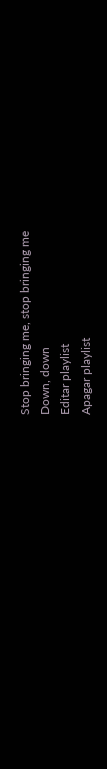Stop bringing me, stop bringing me
Down, down
Editar playlist
Apagar playlist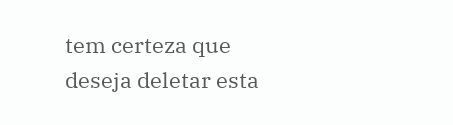tem certeza que deseja deletar esta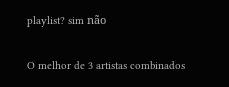playlist? sim não


O melhor de 3 artistas combinados